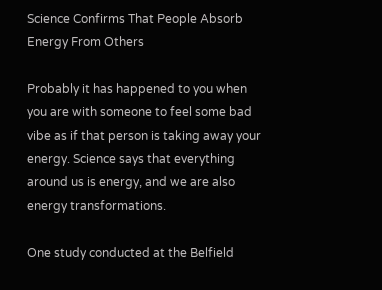Science Confirms That People Absorb Energy From Others

Probably it has happened to you when you are with someone to feel some bad vibe as if that person is taking away your energy. Science says that everything around us is energy, and we are also energy transformations.

One study conducted at the Belfield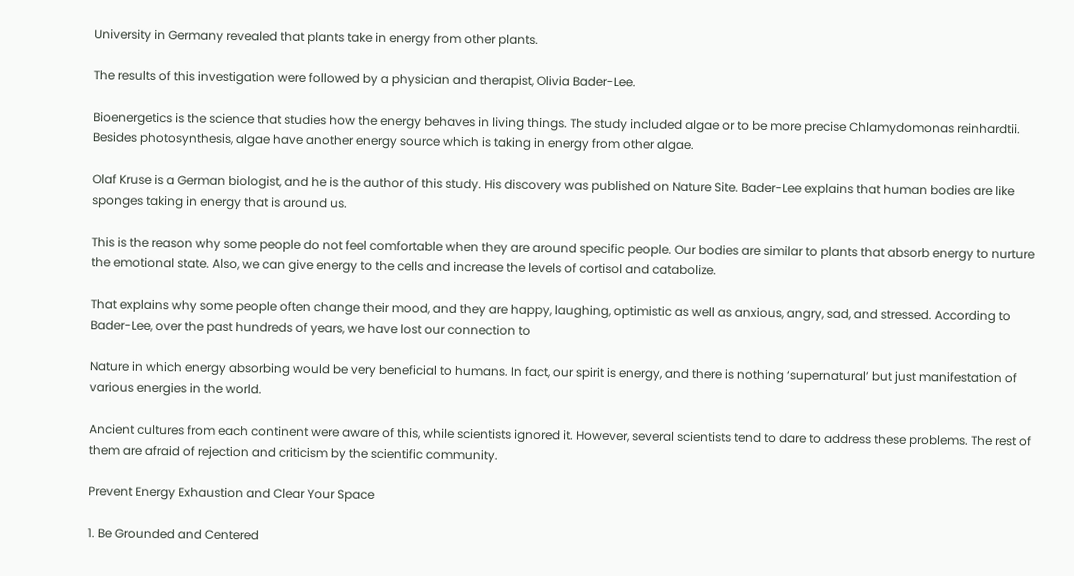University in Germany revealed that plants take in energy from other plants.

The results of this investigation were followed by a physician and therapist, Olivia Bader-Lee.

Bioenergetics is the science that studies how the energy behaves in living things. The study included algae or to be more precise Chlamydomonas reinhardtii. Besides photosynthesis, algae have another energy source which is taking in energy from other algae.

Olaf Kruse is a German biologist, and he is the author of this study. His discovery was published on Nature Site. Bader-Lee explains that human bodies are like sponges taking in energy that is around us.

This is the reason why some people do not feel comfortable when they are around specific people. Our bodies are similar to plants that absorb energy to nurture the emotional state. Also, we can give energy to the cells and increase the levels of cortisol and catabolize.

That explains why some people often change their mood, and they are happy, laughing, optimistic as well as anxious, angry, sad, and stressed. According to Bader-Lee, over the past hundreds of years, we have lost our connection to

Nature in which energy absorbing would be very beneficial to humans. In fact, our spirit is energy, and there is nothing ‘supernatural’ but just manifestation of various energies in the world.

Ancient cultures from each continent were aware of this, while scientists ignored it. However, several scientists tend to dare to address these problems. The rest of them are afraid of rejection and criticism by the scientific community.

Prevent Energy Exhaustion and Clear Your Space

1. Be Grounded and Centered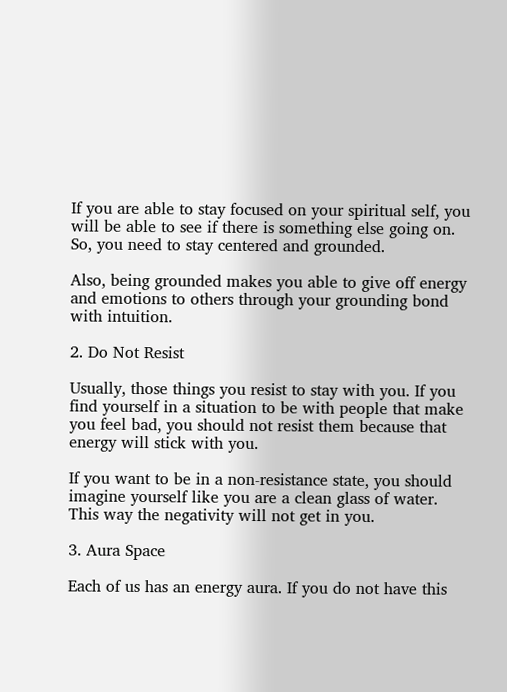If you are able to stay focused on your spiritual self, you will be able to see if there is something else going on. So, you need to stay centered and grounded.

Also, being grounded makes you able to give off energy and emotions to others through your grounding bond with intuition.

2. Do Not Resist

Usually, those things you resist to stay with you. If you find yourself in a situation to be with people that make you feel bad, you should not resist them because that energy will stick with you.

If you want to be in a non-resistance state, you should imagine yourself like you are a clean glass of water. This way the negativity will not get in you.

3. Aura Space

Each of us has an energy aura. If you do not have this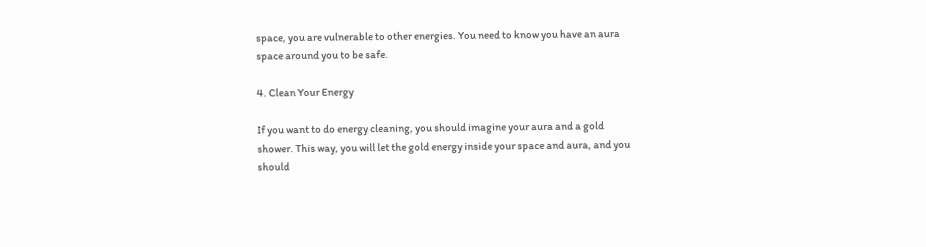space, you are vulnerable to other energies. You need to know you have an aura space around you to be safe.

4. Clean Your Energy

If you want to do energy cleaning, you should imagine your aura and a gold shower. This way, you will let the gold energy inside your space and aura, and you should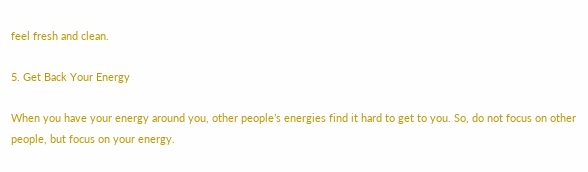feel fresh and clean.

5. Get Back Your Energy

When you have your energy around you, other people’s energies find it hard to get to you. So, do not focus on other people, but focus on your energy.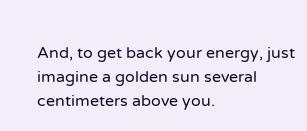And, to get back your energy, just imagine a golden sun several centimeters above you.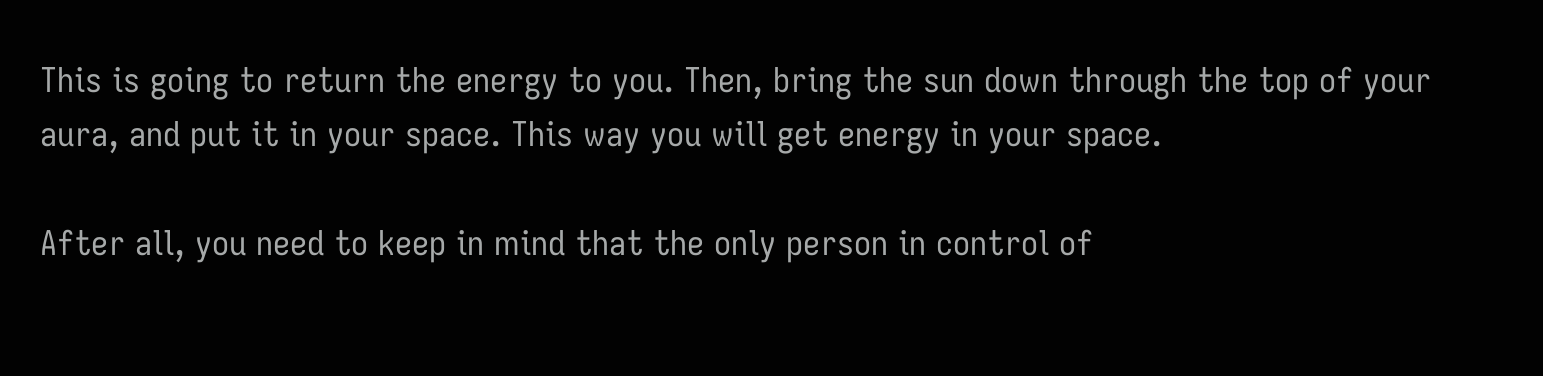This is going to return the energy to you. Then, bring the sun down through the top of your aura, and put it in your space. This way you will get energy in your space.

After all, you need to keep in mind that the only person in control of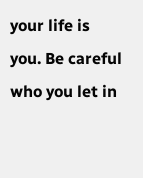your life is you. Be careful who you let in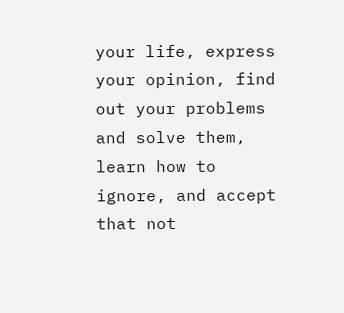your life, express your opinion, find out your problems and solve them, learn how to ignore, and accept that not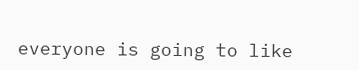everyone is going to like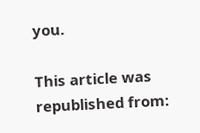you.

This article was republished from: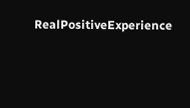RealPositiveExperience